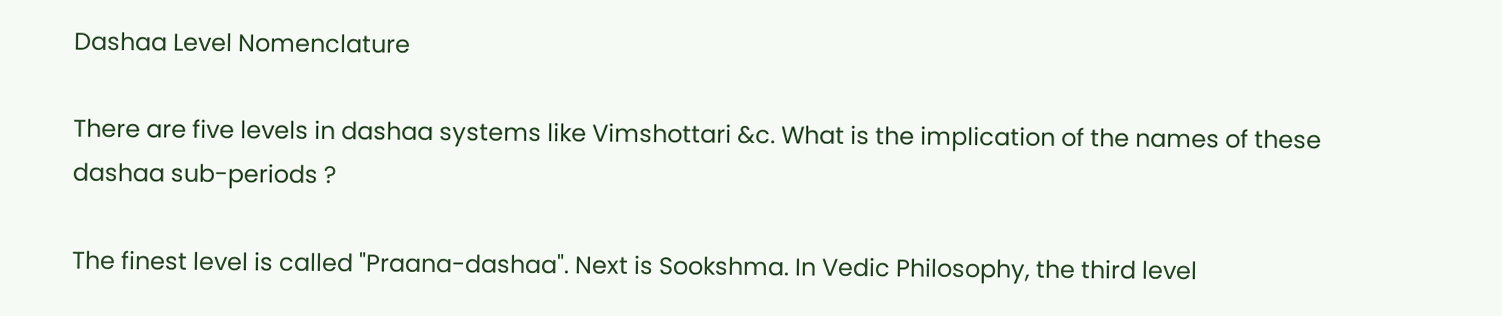Dashaa Level Nomenclature

There are five levels in dashaa systems like Vimshottari &c. What is the implication of the names of these dashaa sub-periods ?

The finest level is called "Praana-dashaa". Next is Sookshma. In Vedic Philosophy, the third level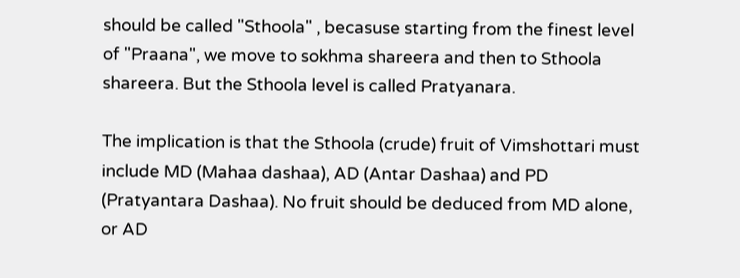should be called "Sthoola" , becasuse starting from the finest level of "Praana", we move to sokhma shareera and then to Sthoola shareera. But the Sthoola level is called Pratyanara.

The implication is that the Sthoola (crude) fruit of Vimshottari must include MD (Mahaa dashaa), AD (Antar Dashaa) and PD (Pratyantara Dashaa). No fruit should be deduced from MD alone, or AD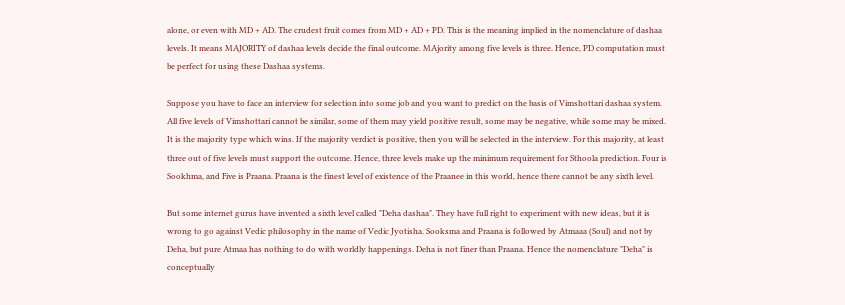alone, or even with MD + AD. The crudest fruit comes from MD + AD + PD. This is the meaning implied in the nomenclature of dashaa levels. It means MAJORITY of dashaa levels decide the final outcome. MAjority among five levels is three. Hence, PD computation must be perfect for using these Dashaa systems.

Suppose you have to face an interview for selection into some job and you want to predict on the basis of Vimshottari dashaa system. All five levels of Vimshottari cannot be similar, some of them may yield positive result, some may be negative, while some may be mixed. It is the majority type which wins. If the majority verdict is positive, then you will be selected in the interview. For this majority, at least three out of five levels must support the outcome. Hence, three levels make up the minimum requirement for Sthoola prediction. Four is Sookhma, and Five is Praana. Praana is the finest level of existence of the Praanee in this world, hence there cannot be any sixth level.

But some internet gurus have invented a sixth level called "Deha dashaa". They have full right to experiment with new ideas, but it is wrong to go against Vedic philosophy in the name of Vedic Jyotisha. Sooksma and Praana is followed by Atmaaa (Soul) and not by Deha, but pure Atmaa has nothing to do with worldly happenings. Deha is not finer than Praana. Hence the nomenclature "Deha" is conceptually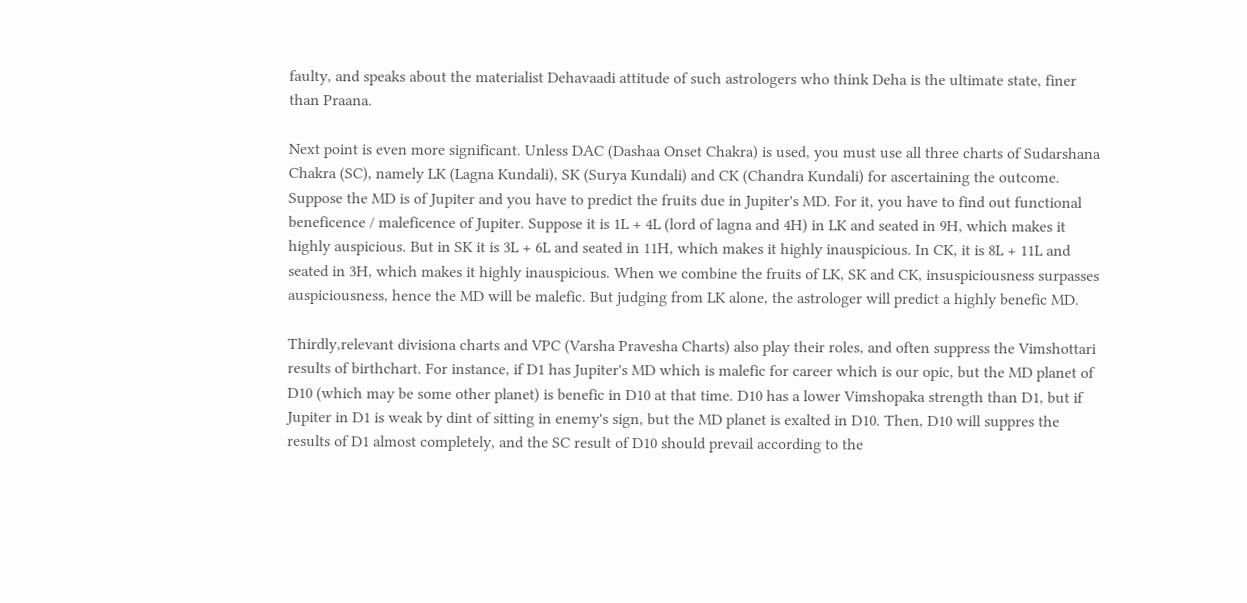faulty, and speaks about the materialist Dehavaadi attitude of such astrologers who think Deha is the ultimate state, finer than Praana.

Next point is even more significant. Unless DAC (Dashaa Onset Chakra) is used, you must use all three charts of Sudarshana Chakra (SC), namely LK (Lagna Kundali), SK (Surya Kundali) and CK (Chandra Kundali) for ascertaining the outcome. Suppose the MD is of Jupiter and you have to predict the fruits due in Jupiter's MD. For it, you have to find out functional beneficence / maleficence of Jupiter. Suppose it is 1L + 4L (lord of lagna and 4H) in LK and seated in 9H, which makes it highly auspicious. But in SK it is 3L + 6L and seated in 11H, which makes it highly inauspicious. In CK, it is 8L + 11L and seated in 3H, which makes it highly inauspicious. When we combine the fruits of LK, SK and CK, insuspiciousness surpasses auspiciousness, hence the MD will be malefic. But judging from LK alone, the astrologer will predict a highly benefic MD.

Thirdly,relevant divisiona charts and VPC (Varsha Pravesha Charts) also play their roles, and often suppress the Vimshottari results of birthchart. For instance, if D1 has Jupiter's MD which is malefic for career which is our opic, but the MD planet of D10 (which may be some other planet) is benefic in D10 at that time. D10 has a lower Vimshopaka strength than D1, but if Jupiter in D1 is weak by dint of sitting in enemy's sign, but the MD planet is exalted in D10. Then, D10 will suppres the results of D1 almost completely, and the SC result of D10 should prevail according to the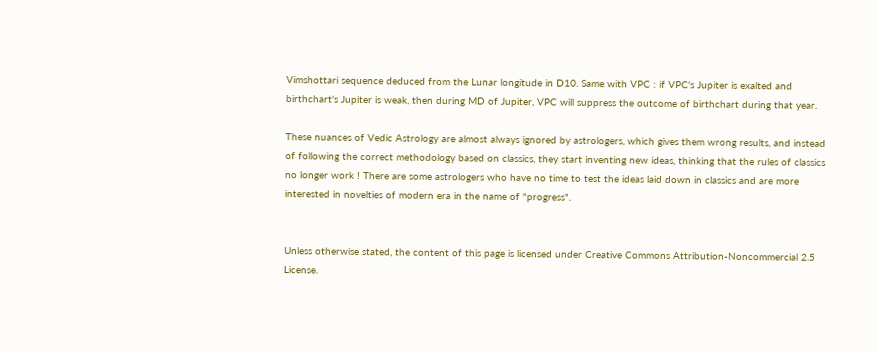Vimshottari sequence deduced from the Lunar longitude in D10. Same with VPC : if VPC's Jupiter is exalted and birthchart's Jupiter is weak, then during MD of Jupiter, VPC will suppress the outcome of birthchart during that year.

These nuances of Vedic Astrology are almost always ignored by astrologers, which gives them wrong results, and instead of following the correct methodology based on classics, they start inventing new ideas, thinking that the rules of classics no longer work ! There are some astrologers who have no time to test the ideas laid down in classics and are more interested in novelties of modern era in the name of "progress".


Unless otherwise stated, the content of this page is licensed under Creative Commons Attribution-Noncommercial 2.5 License.